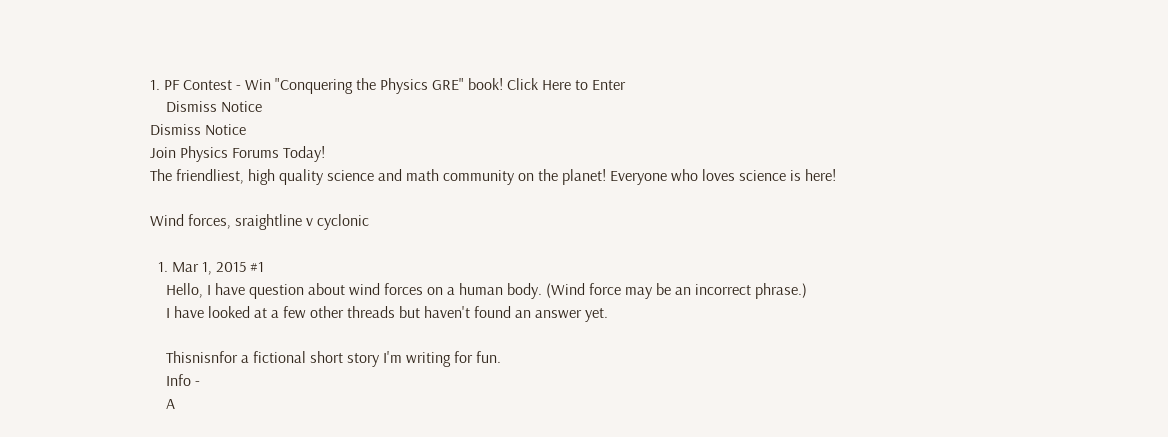1. PF Contest - Win "Conquering the Physics GRE" book! Click Here to Enter
    Dismiss Notice
Dismiss Notice
Join Physics Forums Today!
The friendliest, high quality science and math community on the planet! Everyone who loves science is here!

Wind forces, sraightline v cyclonic

  1. Mar 1, 2015 #1
    Hello, I have question about wind forces on a human body. (Wind force may be an incorrect phrase.)
    I have looked at a few other threads but haven't found an answer yet.

    Thisnisnfor a fictional short story I'm writing for fun.
    Info -
    A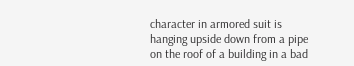character in armored suit is hanging upside down from a pipe on the roof of a building in a bad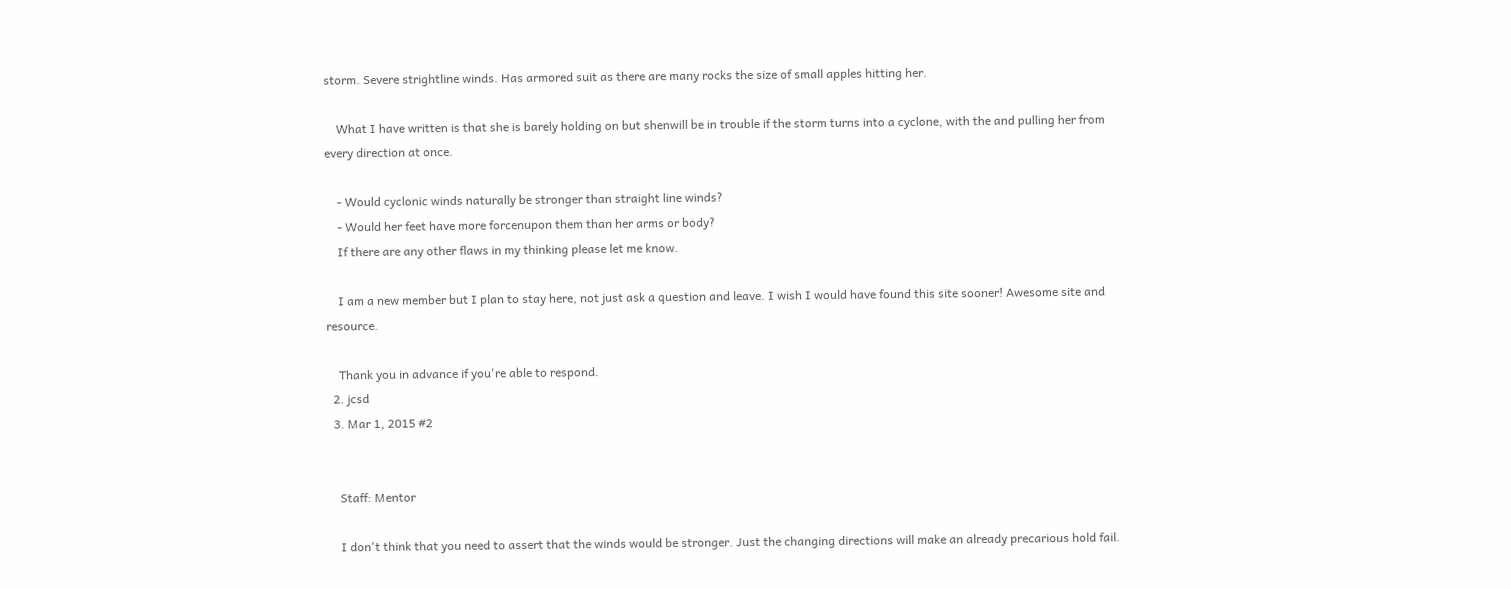storm. Severe strightline winds. Has armored suit as there are many rocks the size of small apples hitting her.

    What I have written is that she is barely holding on but shenwill be in trouble if the storm turns into a cyclone, with the and pulling her from every direction at once.

    - Would cyclonic winds naturally be stronger than straight line winds?
    - Would her feet have more forcenupon them than her arms or body?
    If there are any other flaws in my thinking please let me know.

    I am a new member but I plan to stay here, not just ask a question and leave. I wish I would have found this site sooner! Awesome site and resource.

    Thank you in advance if you're able to respond.
  2. jcsd
  3. Mar 1, 2015 #2


    Staff: Mentor

    I don't think that you need to assert that the winds would be stronger. Just the changing directions will make an already precarious hold fail.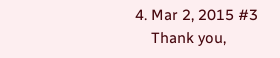4. Mar 2, 2015 #3
    Thank you,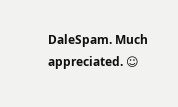DaleSpam. Much appreciated. ☺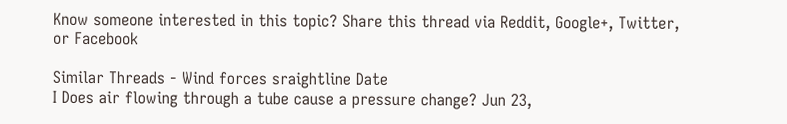Know someone interested in this topic? Share this thread via Reddit, Google+, Twitter, or Facebook

Similar Threads - Wind forces sraightline Date
I Does air flowing through a tube cause a pressure change? Jun 23,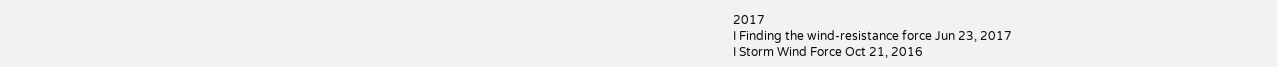2017
I Finding the wind-resistance force Jun 23, 2017
I Storm Wind Force Oct 21, 2016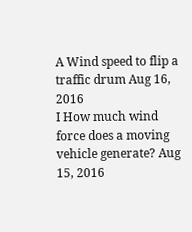A Wind speed to flip a traffic drum Aug 16, 2016
I How much wind force does a moving vehicle generate? Aug 15, 2016